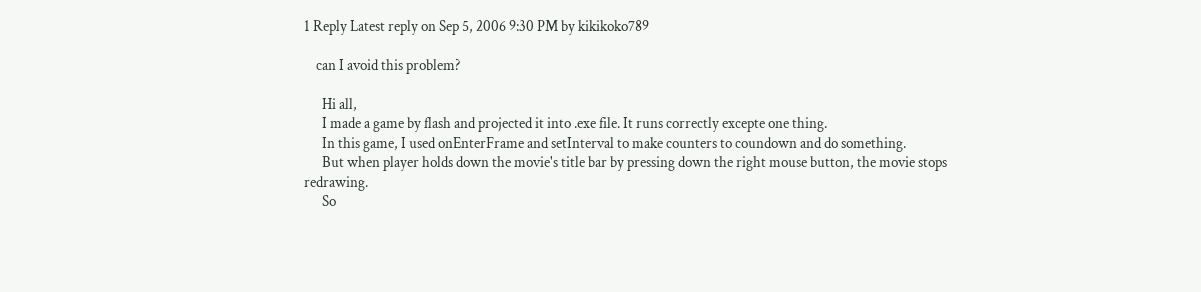1 Reply Latest reply on Sep 5, 2006 9:30 PM by kikikoko789

    can I avoid this problem?

      Hi all,
      I made a game by flash and projected it into .exe file. It runs correctly excepte one thing.
      In this game, I used onEnterFrame and setInterval to make counters to coundown and do something.
      But when player holds down the movie's title bar by pressing down the right mouse button, the movie stops redrawing.
      So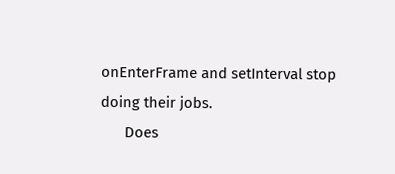onEnterFrame and setInterval stop doing their jobs.
      Does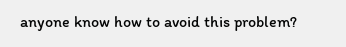anyone know how to avoid this problem?